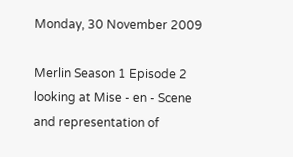Monday, 30 November 2009

Merlin Season 1 Episode 2 looking at Mise - en - Scene and representation of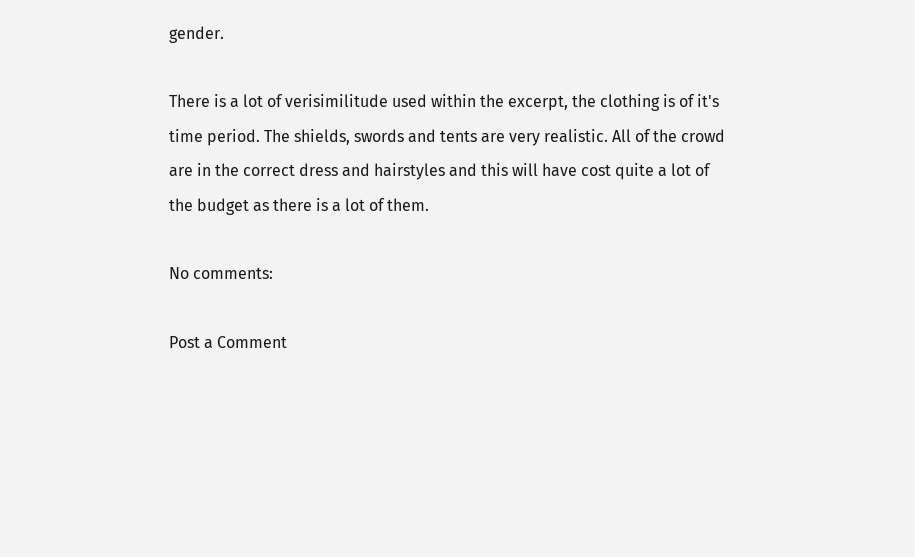gender.

There is a lot of verisimilitude used within the excerpt, the clothing is of it's time period. The shields, swords and tents are very realistic. All of the crowd are in the correct dress and hairstyles and this will have cost quite a lot of the budget as there is a lot of them.

No comments:

Post a Comment